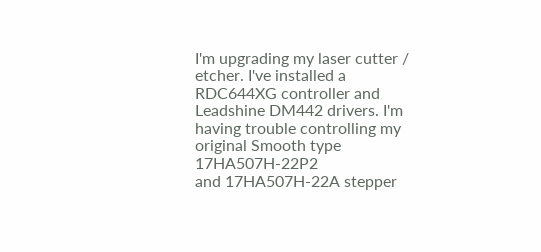I'm upgrading my laser cutter / etcher. I've installed a RDC644XG controller and Leadshine DM442 drivers. I'm having trouble controlling my original Smooth type 17HA507H-22P2
and 17HA507H-22A stepper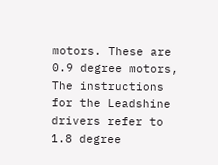motors. These are 0.9 degree motors, The instructions for the Leadshine drivers refer to 1.8 degree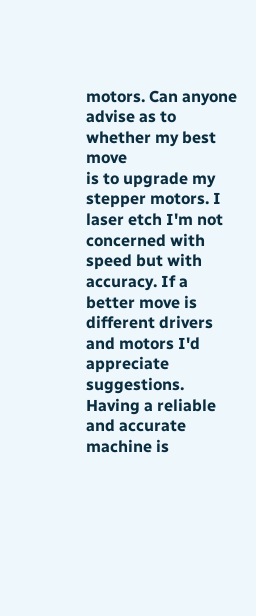motors. Can anyone advise as to whether my best move
is to upgrade my stepper motors. I laser etch I'm not concerned with speed but with accuracy. If a better move is different drivers and motors I'd appreciate suggestions.
Having a reliable and accurate machine is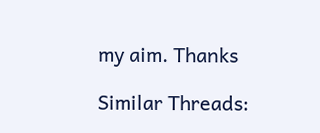my aim. Thanks

Similar Threads: